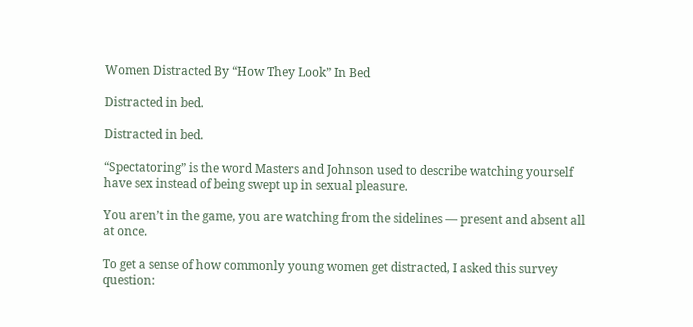Women Distracted By “How They Look” In Bed

Distracted in bed.

Distracted in bed.

“Spectatoring” is the word Masters and Johnson used to describe watching yourself have sex instead of being swept up in sexual pleasure.

You aren’t in the game, you are watching from the sidelines — present and absent all at once.

To get a sense of how commonly young women get distracted, I asked this survey question: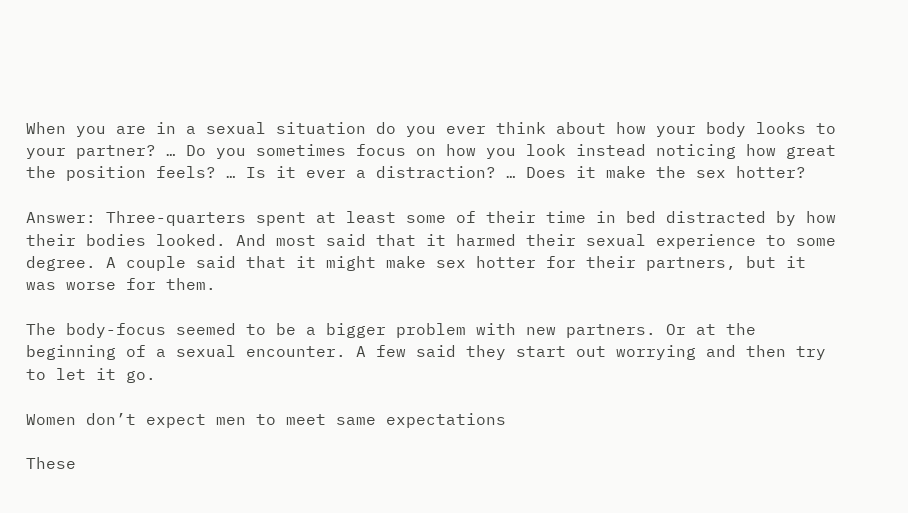When you are in a sexual situation do you ever think about how your body looks to your partner? … Do you sometimes focus on how you look instead noticing how great the position feels? … Is it ever a distraction? … Does it make the sex hotter?

Answer: Three-quarters spent at least some of their time in bed distracted by how their bodies looked. And most said that it harmed their sexual experience to some degree. A couple said that it might make sex hotter for their partners, but it was worse for them.

The body-focus seemed to be a bigger problem with new partners. Or at the beginning of a sexual encounter. A few said they start out worrying and then try to let it go.

Women don’t expect men to meet same expectations

These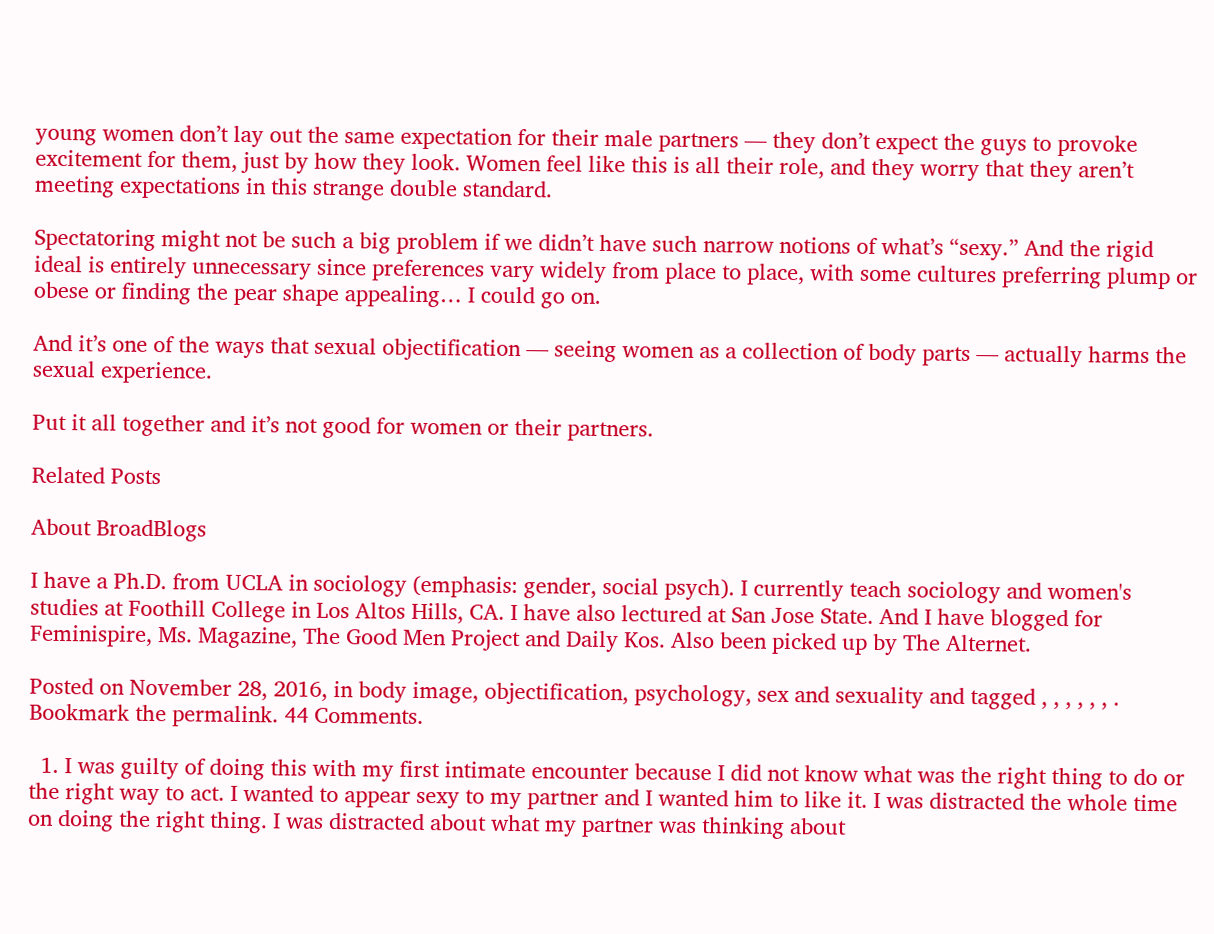young women don’t lay out the same expectation for their male partners — they don’t expect the guys to provoke excitement for them, just by how they look. Women feel like this is all their role, and they worry that they aren’t meeting expectations in this strange double standard.

Spectatoring might not be such a big problem if we didn’t have such narrow notions of what’s “sexy.” And the rigid ideal is entirely unnecessary since preferences vary widely from place to place, with some cultures preferring plump or obese or finding the pear shape appealing… I could go on.

And it’s one of the ways that sexual objectification — seeing women as a collection of body parts — actually harms the sexual experience.

Put it all together and it’s not good for women or their partners.

Related Posts

About BroadBlogs

I have a Ph.D. from UCLA in sociology (emphasis: gender, social psych). I currently teach sociology and women's studies at Foothill College in Los Altos Hills, CA. I have also lectured at San Jose State. And I have blogged for Feminispire, Ms. Magazine, The Good Men Project and Daily Kos. Also been picked up by The Alternet.

Posted on November 28, 2016, in body image, objectification, psychology, sex and sexuality and tagged , , , , , , . Bookmark the permalink. 44 Comments.

  1. I was guilty of doing this with my first intimate encounter because I did not know what was the right thing to do or the right way to act. I wanted to appear sexy to my partner and I wanted him to like it. I was distracted the whole time on doing the right thing. I was distracted about what my partner was thinking about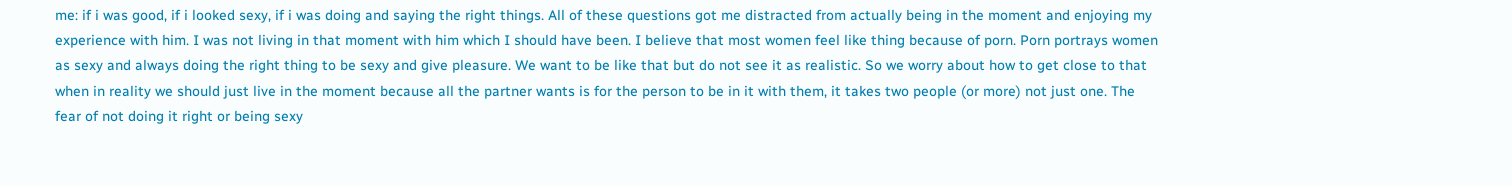me: if i was good, if i looked sexy, if i was doing and saying the right things. All of these questions got me distracted from actually being in the moment and enjoying my experience with him. I was not living in that moment with him which I should have been. I believe that most women feel like thing because of porn. Porn portrays women as sexy and always doing the right thing to be sexy and give pleasure. We want to be like that but do not see it as realistic. So we worry about how to get close to that when in reality we should just live in the moment because all the partner wants is for the person to be in it with them, it takes two people (or more) not just one. The fear of not doing it right or being sexy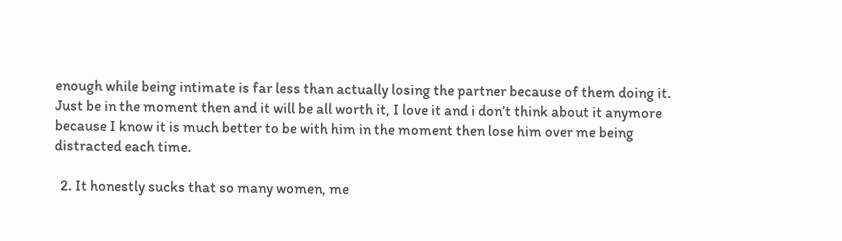enough while being intimate is far less than actually losing the partner because of them doing it. Just be in the moment then and it will be all worth it, I love it and i don’t think about it anymore because I know it is much better to be with him in the moment then lose him over me being distracted each time.

  2. It honestly sucks that so many women, me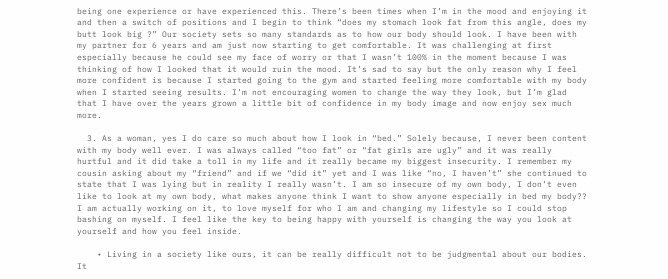being one experience or have experienced this. There’s been times when I’m in the mood and enjoying it and then a switch of positions and I begin to think “does my stomach look fat from this angle, does my butt look big ?” Our society sets so many standards as to how our body should look. I have been with my partner for 6 years and am just now starting to get comfortable. It was challenging at first especially because he could see my face of worry or that I wasn’t 100% in the moment because I was thinking of how I looked that it would ruin the mood. It’s sad to say but the only reason why I feel more confident is because I started going to the gym and started feeling more comfortable with my body when I started seeing results. I’m not encouraging women to change the way they look, but I’m glad that I have over the years grown a little bit of confidence in my body image and now enjoy sex much more.

  3. As a woman, yes I do care so much about how I look in “bed.” Solely because, I never been content with my body well ever. I was always called “too fat” or “fat girls are ugly” and it was really hurtful and it did take a toll in my life and it really became my biggest insecurity. I remember my cousin asking about my “friend” and if we “did it” yet and I was like “no, I haven’t” she continued to state that I was lying but in reality I really wasn’t. I am so insecure of my own body, I don’t even like to look at my own body, what makes anyone think I want to show anyone especially in bed my body?? I am actually working on it, to love myself for who I am and changing my lifestyle so I could stop bashing on myself. I feel like the key to being happy with yourself is changing the way you look at yourself and how you feel inside.

    • Living in a society like ours, it can be really difficult not to be judgmental about our bodies. It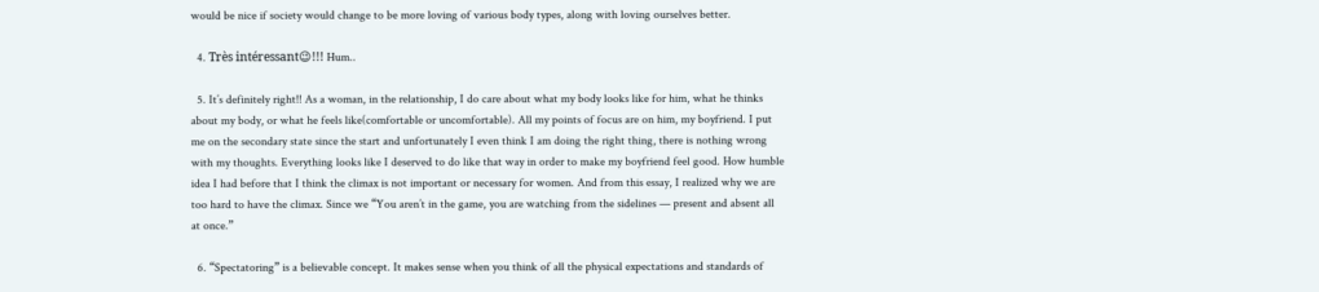would be nice if society would change to be more loving of various body types, along with loving ourselves better.

  4. Très intéressant😉!!! Hum..

  5. It’s definitely right!! As a woman, in the relationship, I do care about what my body looks like for him, what he thinks about my body, or what he feels like(comfortable or uncomfortable). All my points of focus are on him, my boyfriend. I put me on the secondary state since the start and unfortunately I even think I am doing the right thing, there is nothing wrong with my thoughts. Everything looks like I deserved to do like that way in order to make my boyfriend feel good. How humble idea I had before that I think the climax is not important or necessary for women. And from this essay, I realized why we are too hard to have the climax. Since we “You aren’t in the game, you are watching from the sidelines — present and absent all at once.”

  6. “Spectatoring” is a believable concept. It makes sense when you think of all the physical expectations and standards of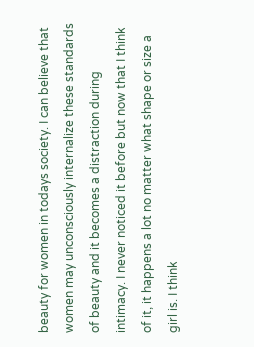beauty for women in todays society. I can believe that women may unconsciously internalize these standards of beauty and it becomes a distraction during intimacy. I never noticed it before but now that I think of it, it happens a lot no matter what shape or size a girl is. I think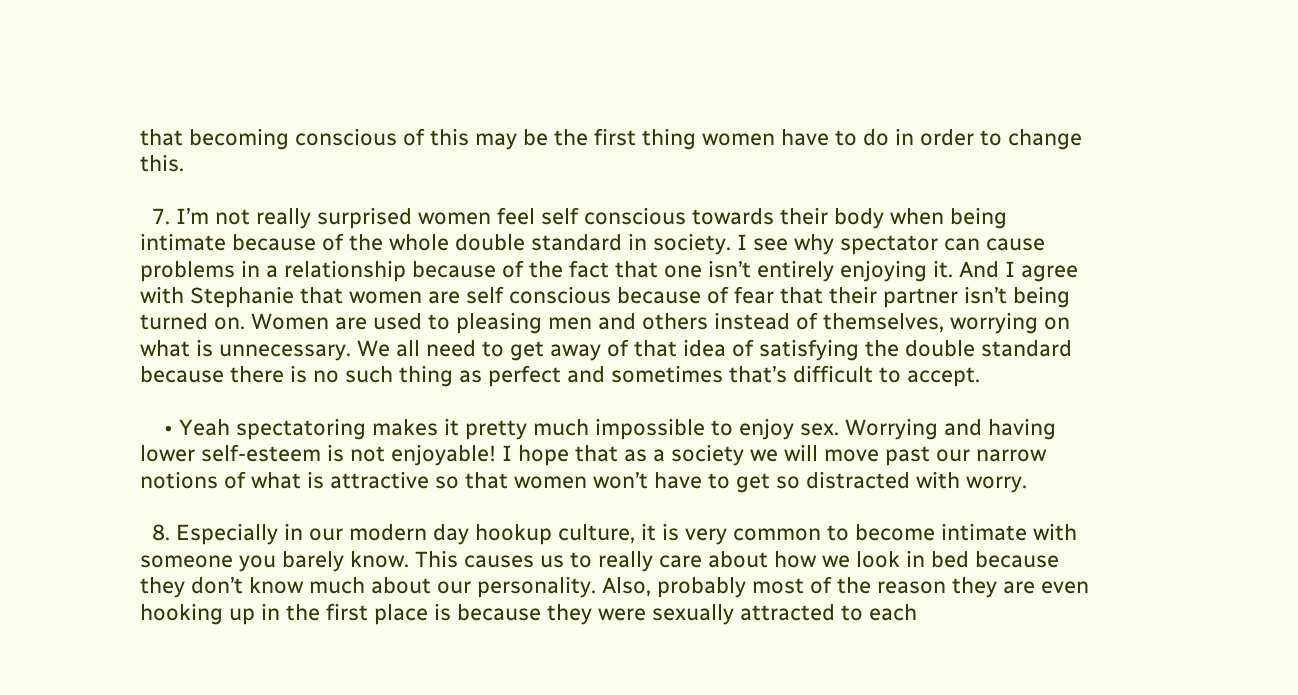that becoming conscious of this may be the first thing women have to do in order to change this.

  7. I’m not really surprised women feel self conscious towards their body when being intimate because of the whole double standard in society. I see why spectator can cause problems in a relationship because of the fact that one isn’t entirely enjoying it. And I agree with Stephanie that women are self conscious because of fear that their partner isn’t being turned on. Women are used to pleasing men and others instead of themselves, worrying on what is unnecessary. We all need to get away of that idea of satisfying the double standard because there is no such thing as perfect and sometimes that’s difficult to accept.

    • Yeah spectatoring makes it pretty much impossible to enjoy sex. Worrying and having lower self-esteem is not enjoyable! I hope that as a society we will move past our narrow notions of what is attractive so that women won’t have to get so distracted with worry.

  8. Especially in our modern day hookup culture, it is very common to become intimate with someone you barely know. This causes us to really care about how we look in bed because they don’t know much about our personality. Also, probably most of the reason they are even hooking up in the first place is because they were sexually attracted to each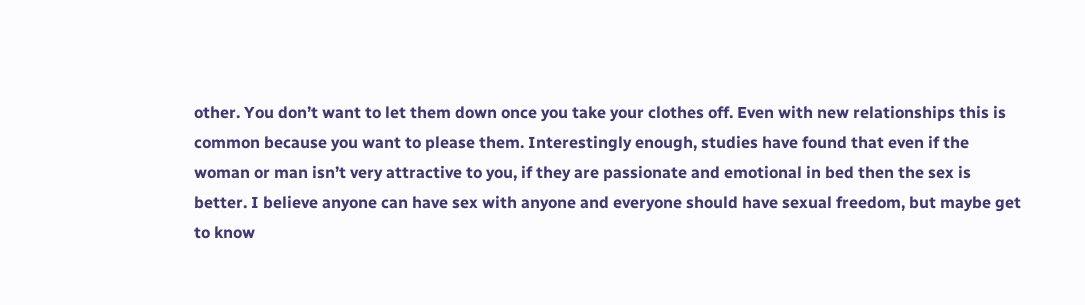other. You don’t want to let them down once you take your clothes off. Even with new relationships this is common because you want to please them. Interestingly enough, studies have found that even if the woman or man isn’t very attractive to you, if they are passionate and emotional in bed then the sex is better. I believe anyone can have sex with anyone and everyone should have sexual freedom, but maybe get to know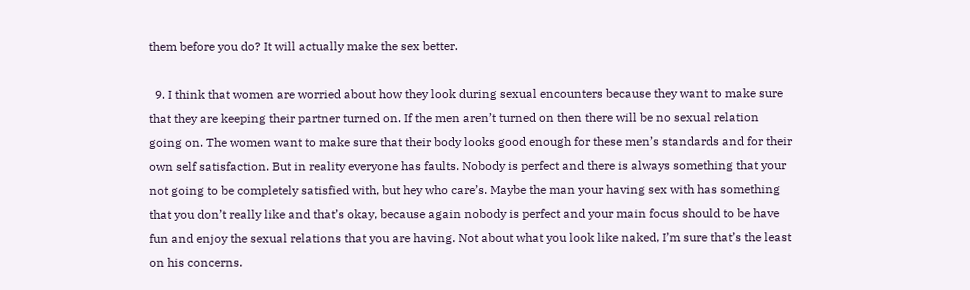them before you do? It will actually make the sex better.

  9. I think that women are worried about how they look during sexual encounters because they want to make sure that they are keeping their partner turned on. If the men aren’t turned on then there will be no sexual relation going on. The women want to make sure that their body looks good enough for these men’s standards and for their own self satisfaction. But in reality everyone has faults. Nobody is perfect and there is always something that your not going to be completely satisfied with, but hey who care’s. Maybe the man your having sex with has something that you don’t really like and that’s okay, because again nobody is perfect and your main focus should to be have fun and enjoy the sexual relations that you are having. Not about what you look like naked, I’m sure that’s the least on his concerns.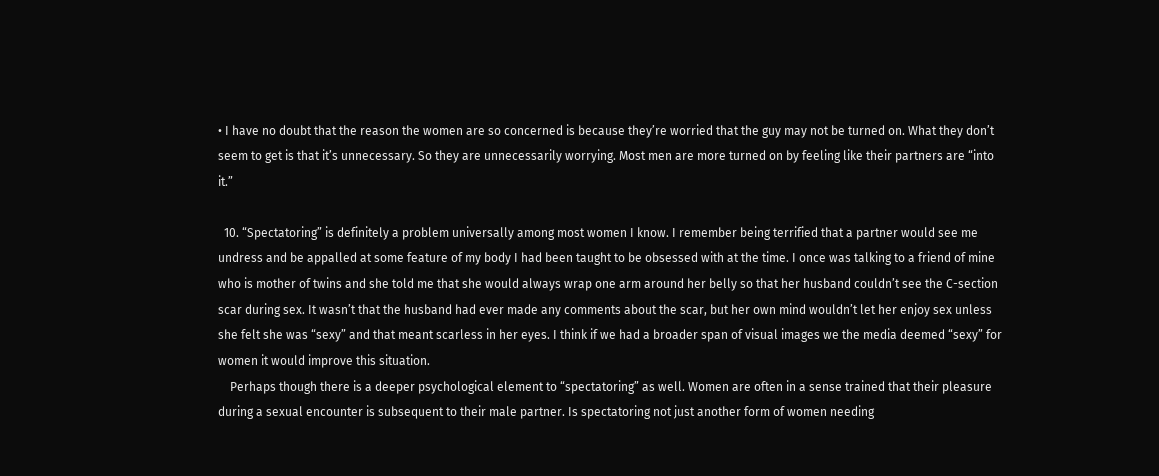• I have no doubt that the reason the women are so concerned is because they’re worried that the guy may not be turned on. What they don’t seem to get is that it’s unnecessary. So they are unnecessarily worrying. Most men are more turned on by feeling like their partners are “into it.”

  10. “Spectatoring” is definitely a problem universally among most women I know. I remember being terrified that a partner would see me undress and be appalled at some feature of my body I had been taught to be obsessed with at the time. I once was talking to a friend of mine who is mother of twins and she told me that she would always wrap one arm around her belly so that her husband couldn’t see the C-section scar during sex. It wasn’t that the husband had ever made any comments about the scar, but her own mind wouldn’t let her enjoy sex unless she felt she was “sexy” and that meant scarless in her eyes. I think if we had a broader span of visual images we the media deemed “sexy” for women it would improve this situation.
    Perhaps though there is a deeper psychological element to “spectatoring” as well. Women are often in a sense trained that their pleasure during a sexual encounter is subsequent to their male partner. Is spectatoring not just another form of women needing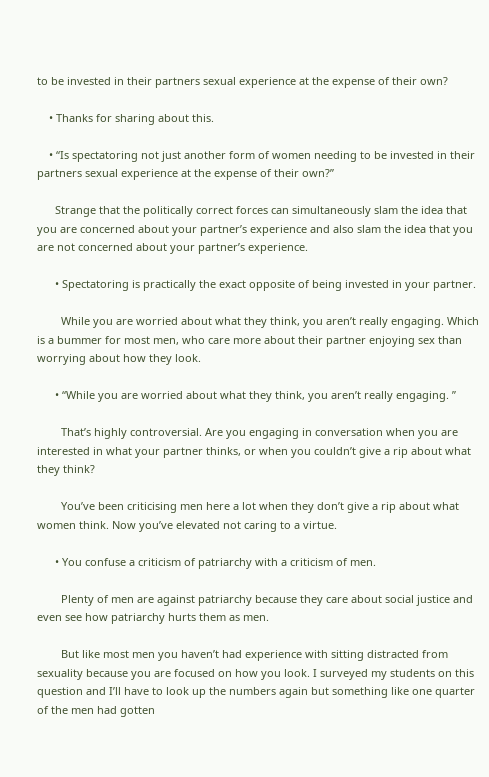to be invested in their partners sexual experience at the expense of their own?

    • Thanks for sharing about this.

    • “Is spectatoring not just another form of women needing to be invested in their partners sexual experience at the expense of their own?”

      Strange that the politically correct forces can simultaneously slam the idea that you are concerned about your partner’s experience and also slam the idea that you are not concerned about your partner’s experience.

      • Spectatoring is practically the exact opposite of being invested in your partner.

        While you are worried about what they think, you aren’t really engaging. Which is a bummer for most men, who care more about their partner enjoying sex than worrying about how they look.

      • “While you are worried about what they think, you aren’t really engaging. ”

        That’s highly controversial. Are you engaging in conversation when you are interested in what your partner thinks, or when you couldn’t give a rip about what they think?

        You’ve been criticising men here a lot when they don’t give a rip about what women think. Now you’ve elevated not caring to a virtue.

      • You confuse a criticism of patriarchy with a criticism of men.

        Plenty of men are against patriarchy because they care about social justice and even see how patriarchy hurts them as men.

        But like most men you haven’t had experience with sitting distracted from sexuality because you are focused on how you look. I surveyed my students on this question and I’ll have to look up the numbers again but something like one quarter of the men had gotten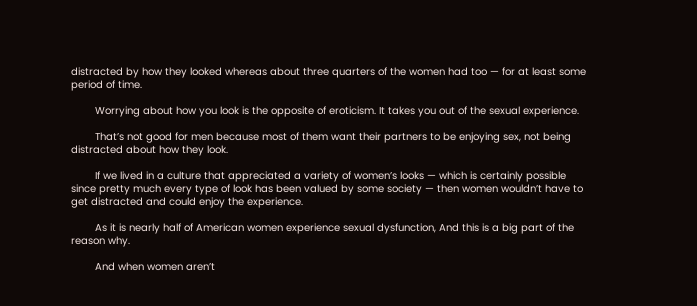distracted by how they looked whereas about three quarters of the women had too — for at least some period of time.

        Worrying about how you look is the opposite of eroticism. It takes you out of the sexual experience.

        That’s not good for men because most of them want their partners to be enjoying sex, not being distracted about how they look.

        If we lived in a culture that appreciated a variety of women’s looks — which is certainly possible since pretty much every type of look has been valued by some society — then women wouldn’t have to get distracted and could enjoy the experience.

        As it is nearly half of American women experience sexual dysfunction, And this is a big part of the reason why.

        And when women aren’t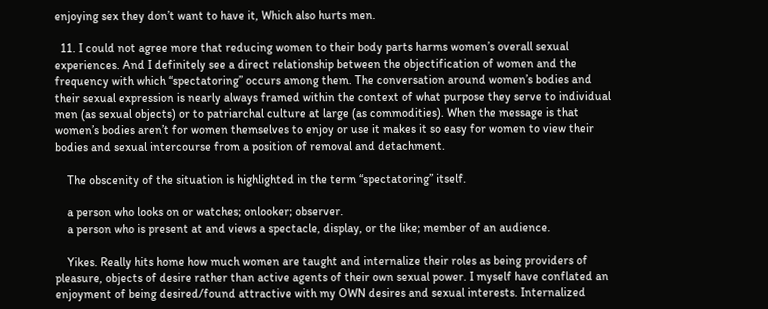enjoying sex they don’t want to have it, Which also hurts men.

  11. I could not agree more that reducing women to their body parts harms women’s overall sexual experiences. And I definitely see a direct relationship between the objectification of women and the frequency with which “spectatoring” occurs among them. The conversation around women’s bodies and their sexual expression is nearly always framed within the context of what purpose they serve to individual men (as sexual objects) or to patriarchal culture at large (as commodities). When the message is that women’s bodies aren’t for women themselves to enjoy or use it makes it so easy for women to view their bodies and sexual intercourse from a position of removal and detachment.

    The obscenity of the situation is highlighted in the term “spectatoring” itself.

    a person who looks on or watches; onlooker; observer.
    a person who is present at and views a spectacle, display, or the like; member of an audience.

    Yikes. Really hits home how much women are taught and internalize their roles as being providers of pleasure, objects of desire rather than active agents of their own sexual power. I myself have conflated an enjoyment of being desired/found attractive with my OWN desires and sexual interests. Internalized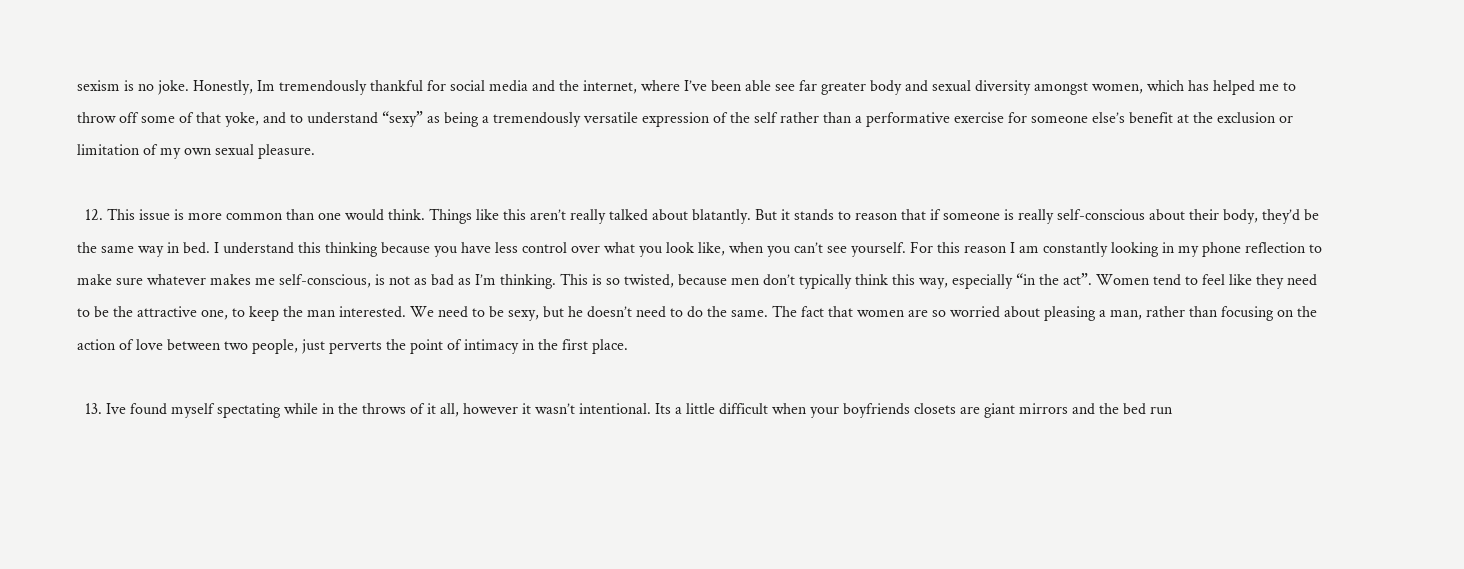sexism is no joke. Honestly, Im tremendously thankful for social media and the internet, where I’ve been able see far greater body and sexual diversity amongst women, which has helped me to throw off some of that yoke, and to understand “sexy” as being a tremendously versatile expression of the self rather than a performative exercise for someone else’s benefit at the exclusion or limitation of my own sexual pleasure.

  12. This issue is more common than one would think. Things like this aren’t really talked about blatantly. But it stands to reason that if someone is really self-conscious about their body, they’d be the same way in bed. I understand this thinking because you have less control over what you look like, when you can’t see yourself. For this reason I am constantly looking in my phone reflection to make sure whatever makes me self-conscious, is not as bad as I’m thinking. This is so twisted, because men don’t typically think this way, especially “in the act”. Women tend to feel like they need to be the attractive one, to keep the man interested. We need to be sexy, but he doesn’t need to do the same. The fact that women are so worried about pleasing a man, rather than focusing on the action of love between two people, just perverts the point of intimacy in the first place.

  13. Ive found myself spectating while in the throws of it all, however it wasn’t intentional. Its a little difficult when your boyfriends closets are giant mirrors and the bed run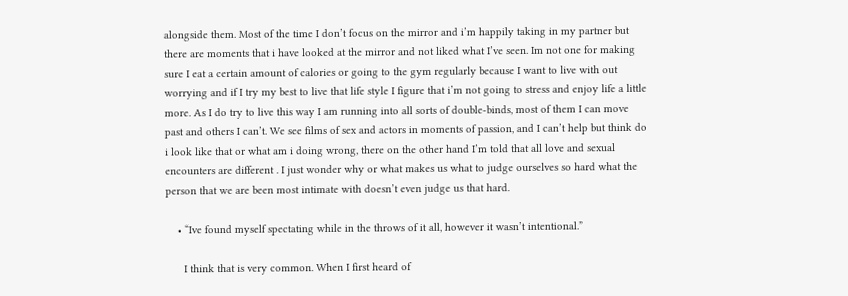alongside them. Most of the time I don’t focus on the mirror and i’m happily taking in my partner but there are moments that i have looked at the mirror and not liked what I’ve seen. Im not one for making sure I eat a certain amount of calories or going to the gym regularly because I want to live with out worrying and if I try my best to live that life style I figure that i’m not going to stress and enjoy life a little more. As I do try to live this way I am running into all sorts of double-binds, most of them I can move past and others I can’t. We see films of sex and actors in moments of passion, and I can’t help but think do i look like that or what am i doing wrong, there on the other hand I’m told that all love and sexual encounters are different . I just wonder why or what makes us what to judge ourselves so hard what the person that we are been most intimate with doesn’t even judge us that hard.

    • “Ive found myself spectating while in the throws of it all, however it wasn’t intentional.”

      I think that is very common. When I first heard of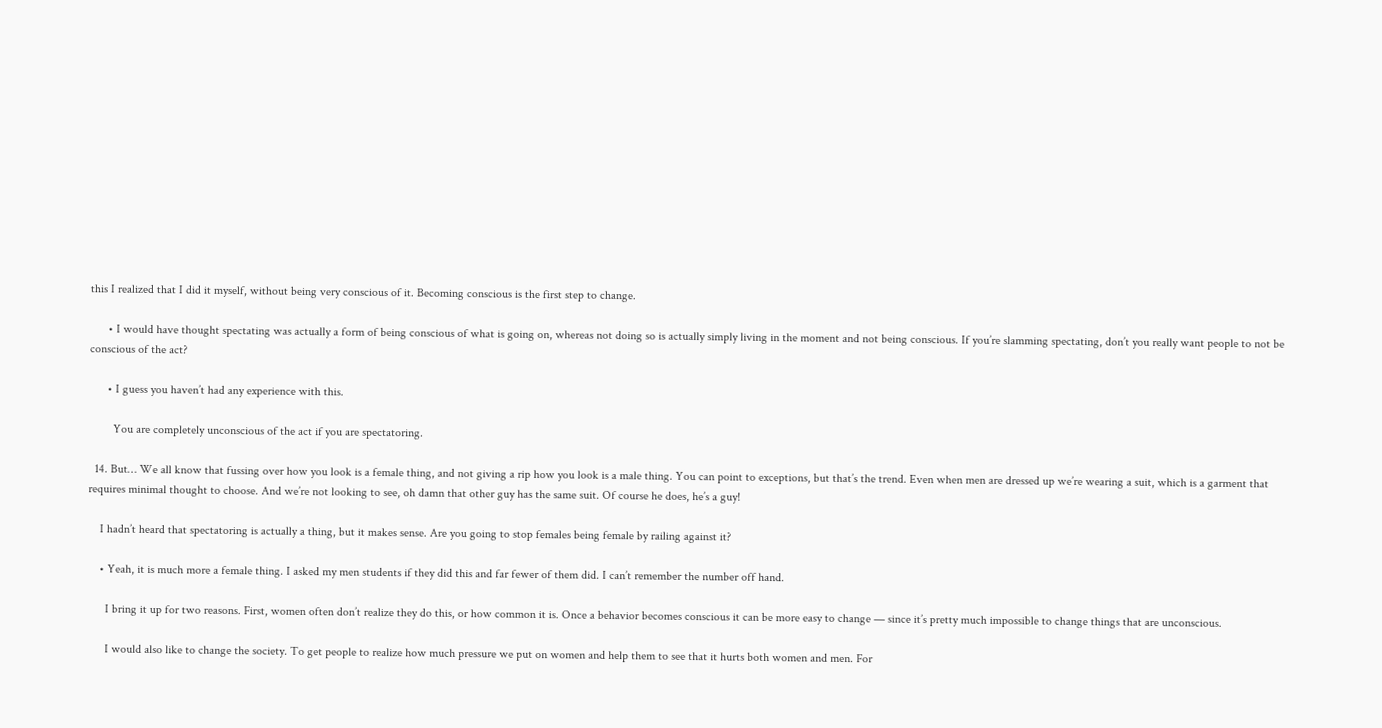this I realized that I did it myself, without being very conscious of it. Becoming conscious is the first step to change.

      • I would have thought spectating was actually a form of being conscious of what is going on, whereas not doing so is actually simply living in the moment and not being conscious. If you’re slamming spectating, don’t you really want people to not be conscious of the act?

      • I guess you haven’t had any experience with this.

        You are completely unconscious of the act if you are spectatoring.

  14. But… We all know that fussing over how you look is a female thing, and not giving a rip how you look is a male thing. You can point to exceptions, but that’s the trend. Even when men are dressed up we’re wearing a suit, which is a garment that requires minimal thought to choose. And we’re not looking to see, oh damn that other guy has the same suit. Of course he does, he’s a guy!

    I hadn’t heard that spectatoring is actually a thing, but it makes sense. Are you going to stop females being female by railing against it?

    • Yeah, it is much more a female thing. I asked my men students if they did this and far fewer of them did. I can’t remember the number off hand.

      I bring it up for two reasons. First, women often don’t realize they do this, or how common it is. Once a behavior becomes conscious it can be more easy to change — since it’s pretty much impossible to change things that are unconscious.

      I would also like to change the society. To get people to realize how much pressure we put on women and help them to see that it hurts both women and men. For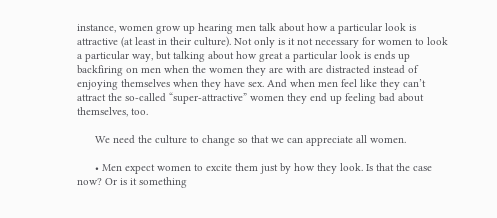instance, women grow up hearing men talk about how a particular look is attractive (at least in their culture). Not only is it not necessary for women to look a particular way, but talking about how great a particular look is ends up backfiring on men when the women they are with are distracted instead of enjoying themselves when they have sex. And when men feel like they can’t attract the so-called “super-attractive” women they end up feeling bad about themselves, too.

      We need the culture to change so that we can appreciate all women.

      • Men expect women to excite them just by how they look. Is that the case now? Or is it something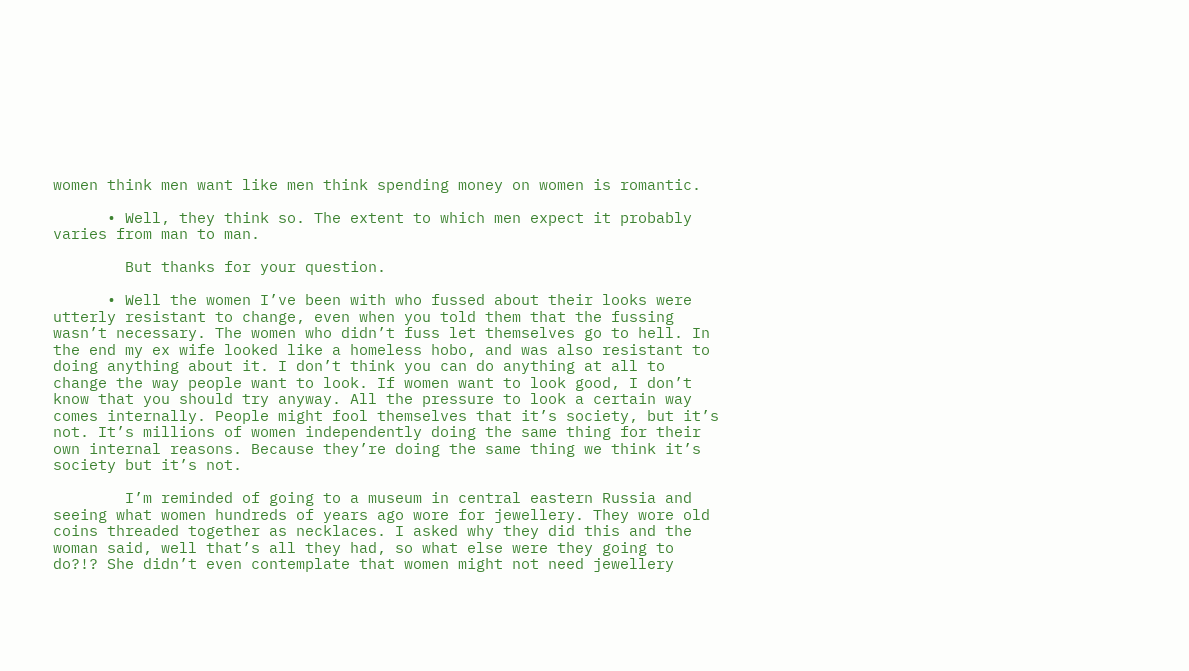women think men want like men think spending money on women is romantic.

      • Well, they think so. The extent to which men expect it probably varies from man to man.

        But thanks for your question.

      • Well the women I’ve been with who fussed about their looks were utterly resistant to change, even when you told them that the fussing wasn’t necessary. The women who didn’t fuss let themselves go to hell. In the end my ex wife looked like a homeless hobo, and was also resistant to doing anything about it. I don’t think you can do anything at all to change the way people want to look. If women want to look good, I don’t know that you should try anyway. All the pressure to look a certain way comes internally. People might fool themselves that it’s society, but it’s not. It’s millions of women independently doing the same thing for their own internal reasons. Because they’re doing the same thing we think it’s society but it’s not.

        I’m reminded of going to a museum in central eastern Russia and seeing what women hundreds of years ago wore for jewellery. They wore old coins threaded together as necklaces. I asked why they did this and the woman said, well that’s all they had, so what else were they going to do?!? She didn’t even contemplate that women might not need jewellery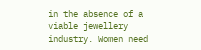in the absence of a viable jewellery industry. Women need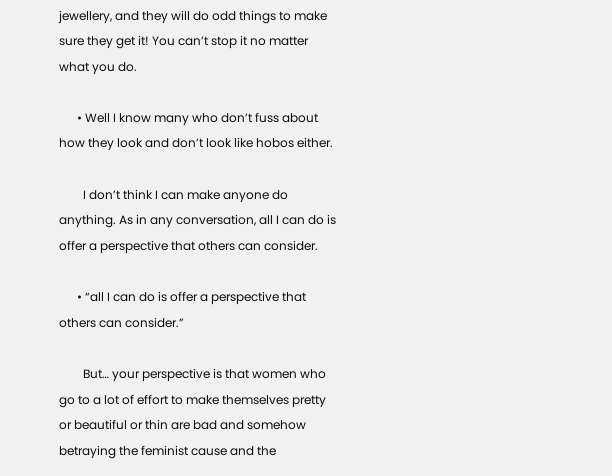jewellery, and they will do odd things to make sure they get it! You can’t stop it no matter what you do.

      • Well I know many who don’t fuss about how they look and don’t look like hobos either.

        I don’t think I can make anyone do anything. As in any conversation, all I can do is offer a perspective that others can consider.

      • “all I can do is offer a perspective that others can consider.”

        But… your perspective is that women who go to a lot of effort to make themselves pretty or beautiful or thin are bad and somehow betraying the feminist cause and the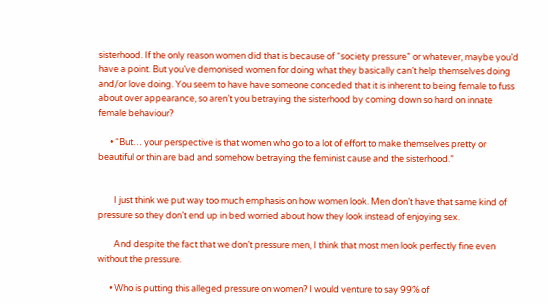sisterhood. If the only reason women did that is because of “society pressure” or whatever, maybe you’d have a point. But you’ve demonised women for doing what they basically can’t help themselves doing and/or love doing. You seem to have have someone conceded that it is inherent to being female to fuss about over appearance, so aren’t you betraying the sisterhood by coming down so hard on innate female behaviour?

      • “But… your perspective is that women who go to a lot of effort to make themselves pretty or beautiful or thin are bad and somehow betraying the feminist cause and the sisterhood.”


        I just think we put way too much emphasis on how women look. Men don’t have that same kind of pressure so they don’t end up in bed worried about how they look instead of enjoying sex.

        And despite the fact that we don’t pressure men, I think that most men look perfectly fine even without the pressure.

      • Who is putting this alleged pressure on women? I would venture to say 99% of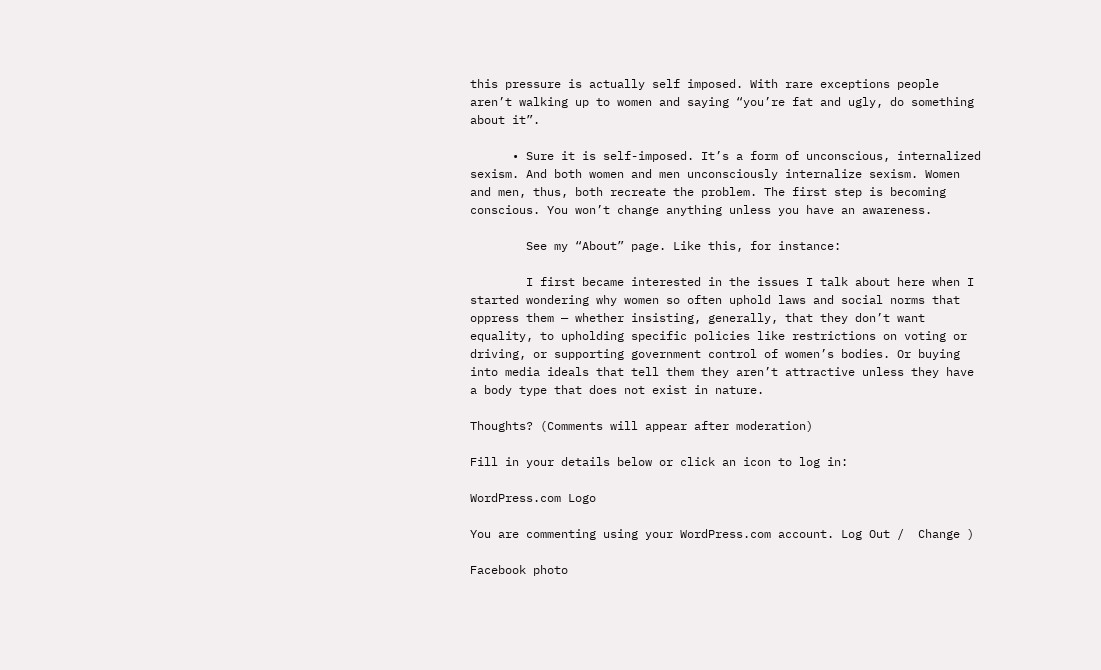this pressure is actually self imposed. With rare exceptions people aren’t walking up to women and saying “you’re fat and ugly, do something about it”.

      • Sure it is self-imposed. It’s a form of unconscious, internalized sexism. And both women and men unconsciously internalize sexism. Women and men, thus, both recreate the problem. The first step is becoming conscious. You won’t change anything unless you have an awareness.

        See my “About” page. Like this, for instance:

        I first became interested in the issues I talk about here when I started wondering why women so often uphold laws and social norms that oppress them — whether insisting, generally, that they don’t want equality, to upholding specific policies like restrictions on voting or driving, or supporting government control of women’s bodies. Or buying into media ideals that tell them they aren’t attractive unless they have a body type that does not exist in nature.

Thoughts? (Comments will appear after moderation)

Fill in your details below or click an icon to log in:

WordPress.com Logo

You are commenting using your WordPress.com account. Log Out /  Change )

Facebook photo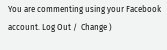You are commenting using your Facebook account. Log Out /  Change )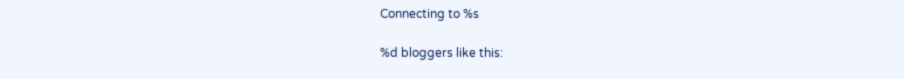Connecting to %s

%d bloggers like this: